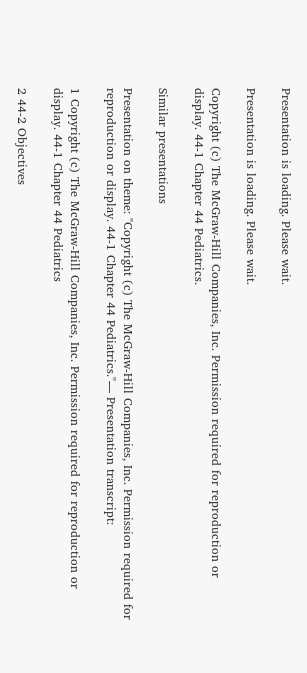Presentation is loading. Please wait.

Presentation is loading. Please wait.

Copyright (c) The McGraw-Hill Companies, Inc. Permission required for reproduction or display. 44-1 Chapter 44 Pediatrics.

Similar presentations

Presentation on theme: "Copyright (c) The McGraw-Hill Companies, Inc. Permission required for reproduction or display. 44-1 Chapter 44 Pediatrics."— Presentation transcript:

1 Copyright (c) The McGraw-Hill Companies, Inc. Permission required for reproduction or display. 44-1 Chapter 44 Pediatrics

2 44-2 Objectives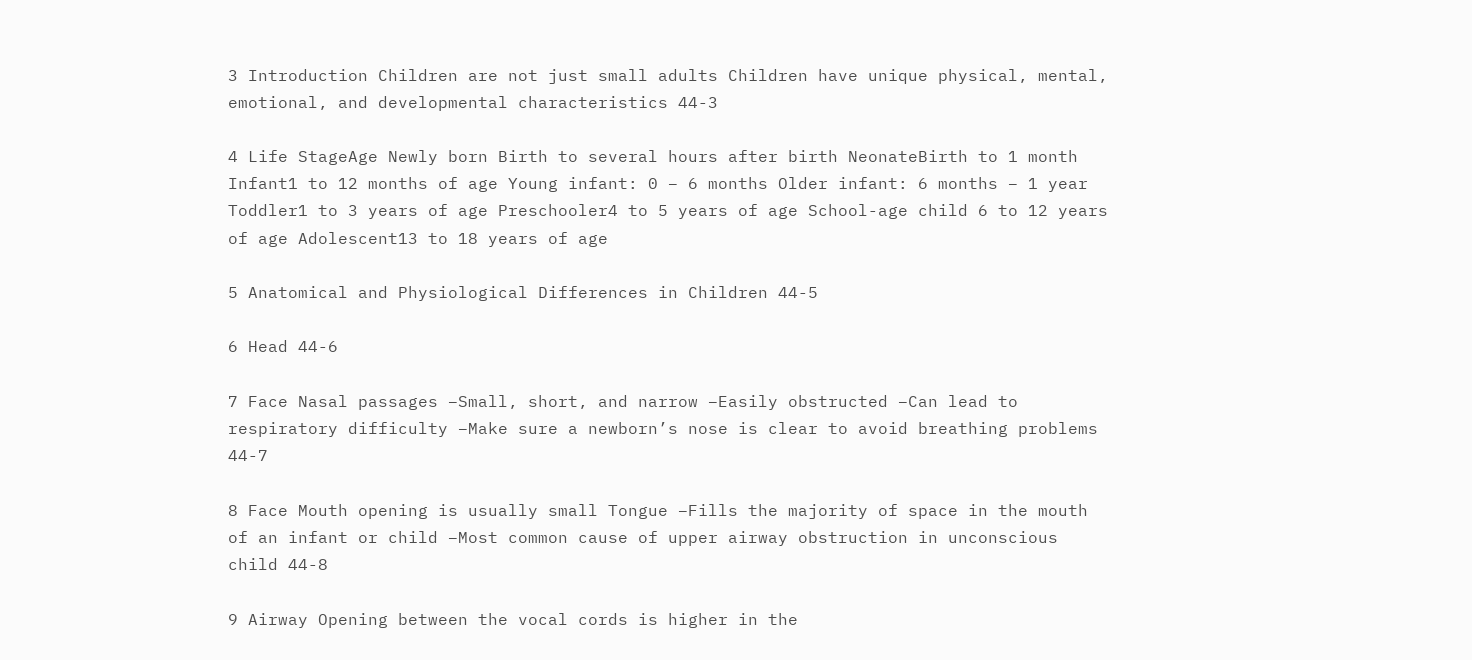3 Introduction Children are not just small adults Children have unique physical, mental, emotional, and developmental characteristics 44-3

4 Life StageAge Newly born Birth to several hours after birth NeonateBirth to 1 month Infant1 to 12 months of age Young infant: 0 – 6 months Older infant: 6 months – 1 year Toddler1 to 3 years of age Preschooler4 to 5 years of age School-age child 6 to 12 years of age Adolescent13 to 18 years of age

5 Anatomical and Physiological Differences in Children 44-5

6 Head 44-6

7 Face Nasal passages –Small, short, and narrow –Easily obstructed –Can lead to respiratory difficulty –Make sure a newborn’s nose is clear to avoid breathing problems 44-7

8 Face Mouth opening is usually small Tongue –Fills the majority of space in the mouth of an infant or child –Most common cause of upper airway obstruction in unconscious child 44-8

9 Airway Opening between the vocal cords is higher in the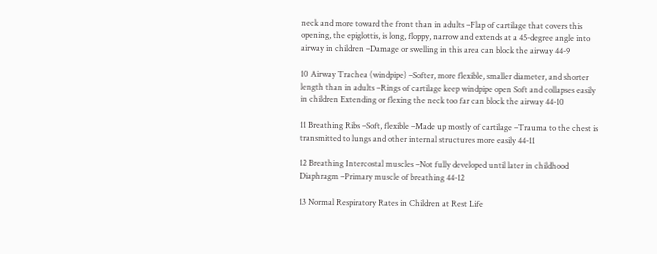neck and more toward the front than in adults –Flap of cartilage that covers this opening, the epiglottis, is long, floppy, narrow and extends at a 45-degree angle into airway in children –Damage or swelling in this area can block the airway 44-9

10 Airway Trachea (windpipe) –Softer, more flexible, smaller diameter, and shorter length than in adults –Rings of cartilage keep windpipe open Soft and collapses easily in children Extending or flexing the neck too far can block the airway 44-10

11 Breathing Ribs –Soft, flexible –Made up mostly of cartilage –Trauma to the chest is transmitted to lungs and other internal structures more easily 44-11

12 Breathing Intercostal muscles –Not fully developed until later in childhood Diaphragm –Primary muscle of breathing 44-12

13 Normal Respiratory Rates in Children at Rest Life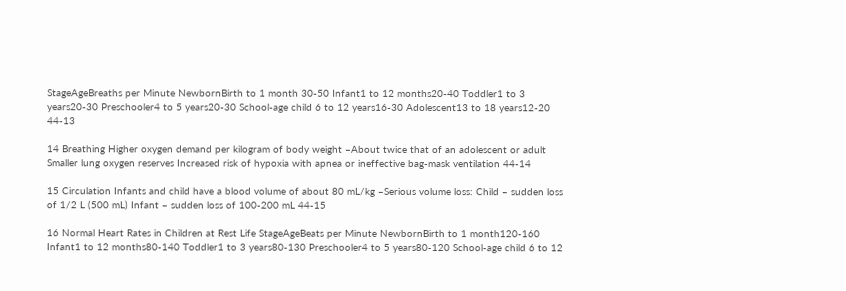StageAgeBreaths per Minute NewbornBirth to 1 month 30-50 Infant1 to 12 months20-40 Toddler1 to 3 years20-30 Preschooler4 to 5 years20-30 School-age child 6 to 12 years16-30 Adolescent13 to 18 years12-20 44-13

14 Breathing Higher oxygen demand per kilogram of body weight –About twice that of an adolescent or adult Smaller lung oxygen reserves Increased risk of hypoxia with apnea or ineffective bag-mask ventilation 44-14

15 Circulation Infants and child have a blood volume of about 80 mL/kg –Serious volume loss: Child – sudden loss of 1/2 L (500 mL) Infant – sudden loss of 100-200 mL 44-15

16 Normal Heart Rates in Children at Rest Life StageAgeBeats per Minute NewbornBirth to 1 month120-160 Infant1 to 12 months80-140 Toddler1 to 3 years80-130 Preschooler4 to 5 years80-120 School-age child 6 to 12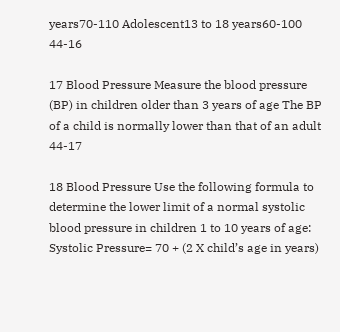years70-110 Adolescent13 to 18 years60-100 44-16

17 Blood Pressure Measure the blood pressure (BP) in children older than 3 years of age The BP of a child is normally lower than that of an adult 44-17

18 Blood Pressure Use the following formula to determine the lower limit of a normal systolic blood pressure in children 1 to 10 years of age: Systolic Pressure= 70 + (2 X child’s age in years)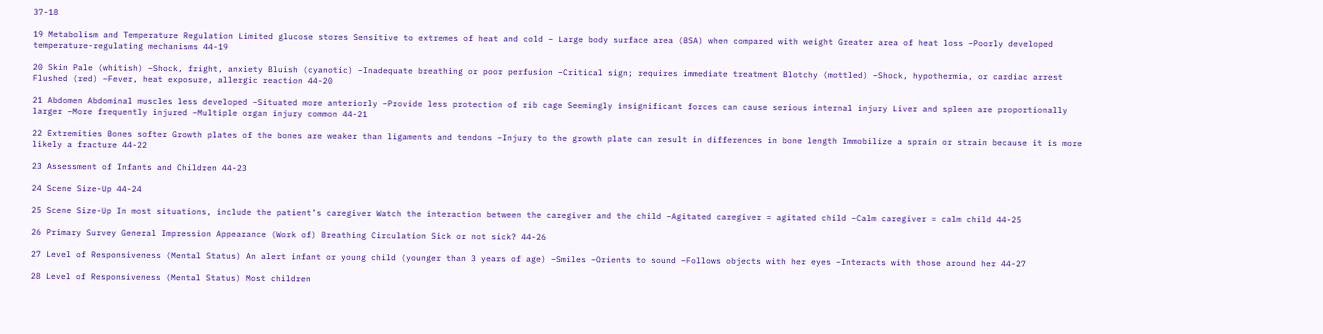37-18

19 Metabolism and Temperature Regulation Limited glucose stores Sensitive to extremes of heat and cold – Large body surface area (BSA) when compared with weight Greater area of heat loss –Poorly developed temperature-regulating mechanisms 44-19

20 Skin Pale (whitish) –Shock, fright, anxiety Bluish (cyanotic) –Inadequate breathing or poor perfusion –Critical sign; requires immediate treatment Blotchy (mottled) –Shock, hypothermia, or cardiac arrest Flushed (red) –Fever, heat exposure, allergic reaction 44-20

21 Abdomen Abdominal muscles less developed –Situated more anteriorly –Provide less protection of rib cage Seemingly insignificant forces can cause serious internal injury Liver and spleen are proportionally larger –More frequently injured –Multiple organ injury common 44-21

22 Extremities Bones softer Growth plates of the bones are weaker than ligaments and tendons –Injury to the growth plate can result in differences in bone length Immobilize a sprain or strain because it is more likely a fracture 44-22

23 Assessment of Infants and Children 44-23

24 Scene Size-Up 44-24

25 Scene Size-Up In most situations, include the patient’s caregiver Watch the interaction between the caregiver and the child –Agitated caregiver = agitated child –Calm caregiver = calm child 44-25

26 Primary Survey General Impression Appearance (Work of) Breathing Circulation Sick or not sick? 44-26

27 Level of Responsiveness (Mental Status) An alert infant or young child (younger than 3 years of age) –Smiles –Orients to sound –Follows objects with her eyes –Interacts with those around her 44-27

28 Level of Responsiveness (Mental Status) Most children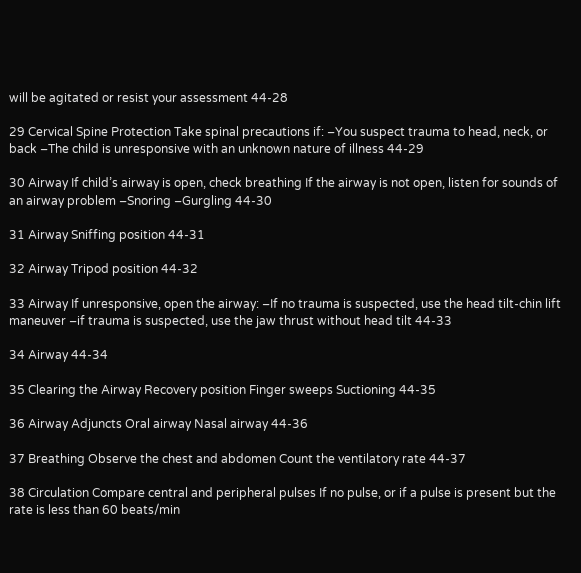will be agitated or resist your assessment 44-28

29 Cervical Spine Protection Take spinal precautions if: –You suspect trauma to head, neck, or back –The child is unresponsive with an unknown nature of illness 44-29

30 Airway If child’s airway is open, check breathing If the airway is not open, listen for sounds of an airway problem –Snoring –Gurgling 44-30

31 Airway Sniffing position 44-31

32 Airway Tripod position 44-32

33 Airway If unresponsive, open the airway: –If no trauma is suspected, use the head tilt-chin lift maneuver –if trauma is suspected, use the jaw thrust without head tilt 44-33

34 Airway 44-34

35 Clearing the Airway Recovery position Finger sweeps Suctioning 44-35

36 Airway Adjuncts Oral airway Nasal airway 44-36

37 Breathing Observe the chest and abdomen Count the ventilatory rate 44-37

38 Circulation Compare central and peripheral pulses If no pulse, or if a pulse is present but the rate is less than 60 beats/min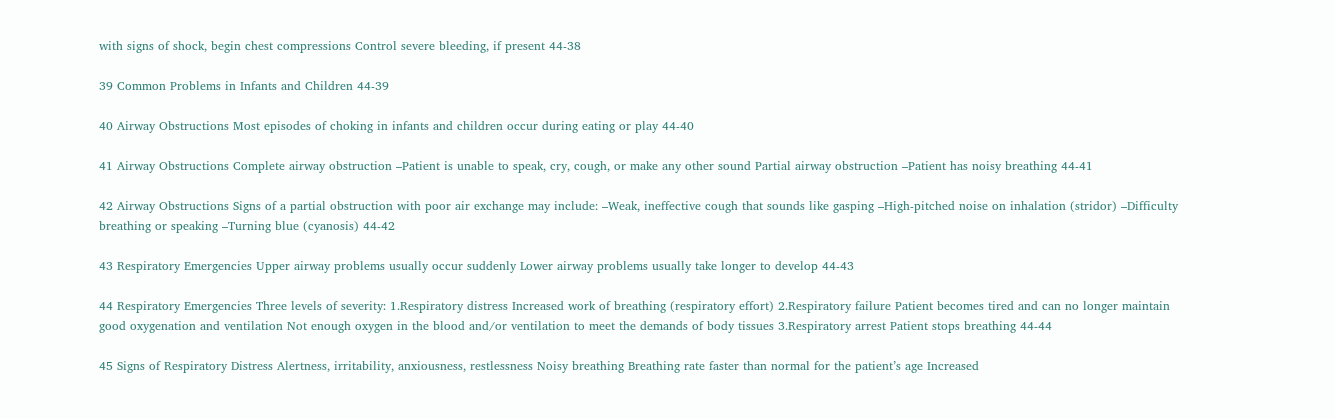with signs of shock, begin chest compressions Control severe bleeding, if present 44-38

39 Common Problems in Infants and Children 44-39

40 Airway Obstructions Most episodes of choking in infants and children occur during eating or play 44-40

41 Airway Obstructions Complete airway obstruction –Patient is unable to speak, cry, cough, or make any other sound Partial airway obstruction –Patient has noisy breathing 44-41

42 Airway Obstructions Signs of a partial obstruction with poor air exchange may include: –Weak, ineffective cough that sounds like gasping –High-pitched noise on inhalation (stridor) –Difficulty breathing or speaking –Turning blue (cyanosis) 44-42

43 Respiratory Emergencies Upper airway problems usually occur suddenly Lower airway problems usually take longer to develop 44-43

44 Respiratory Emergencies Three levels of severity: 1.Respiratory distress Increased work of breathing (respiratory effort) 2.Respiratory failure Patient becomes tired and can no longer maintain good oxygenation and ventilation Not enough oxygen in the blood and/or ventilation to meet the demands of body tissues 3.Respiratory arrest Patient stops breathing 44-44

45 Signs of Respiratory Distress Alertness, irritability, anxiousness, restlessness Noisy breathing Breathing rate faster than normal for the patient’s age Increased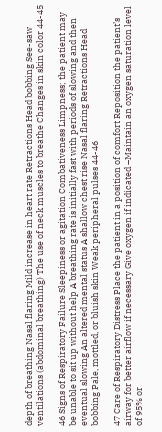depth of breathing Nasal flaring Mild increase in heart rate Retractions Head bobbing See-saw ventilations (abdominal breathing) The use of neck muscles to breathe Changes in skin color 44-45

46 Signs of Respiratory Failure Sleepiness or agitation Combativeness Limpness; the patient may be unable to sit up without help A breathing rate is initially fast with periods of slowing and then eventual slowing An altered mental status A shallow chest rise Nasal flaring Retractions Head bobbing Pale, mottled, or bluish skin Weak peripheral pulses 44-46

47 Care of Respiratory Distress Place the patient in a position of comfort Reposition the patient’s airway for better airflow if necessary Give oxygen if indicated –Maintain an oxygen saturation level of 95% or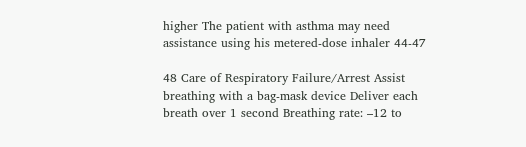higher The patient with asthma may need assistance using his metered-dose inhaler 44-47

48 Care of Respiratory Failure/Arrest Assist breathing with a bag-mask device Deliver each breath over 1 second Breathing rate: –12 to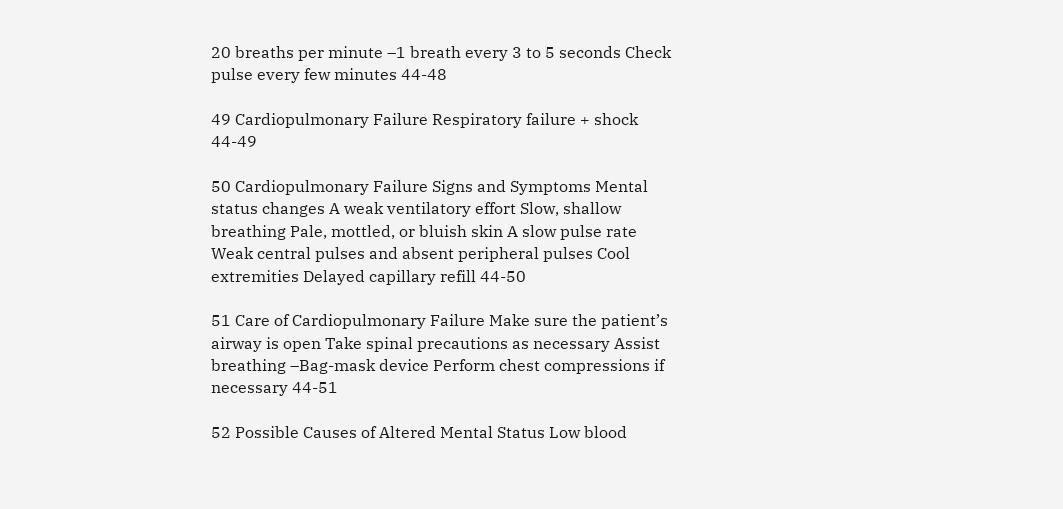20 breaths per minute –1 breath every 3 to 5 seconds Check pulse every few minutes 44-48

49 Cardiopulmonary Failure Respiratory failure + shock 44-49

50 Cardiopulmonary Failure Signs and Symptoms Mental status changes A weak ventilatory effort Slow, shallow breathing Pale, mottled, or bluish skin A slow pulse rate Weak central pulses and absent peripheral pulses Cool extremities Delayed capillary refill 44-50

51 Care of Cardiopulmonary Failure Make sure the patient’s airway is open Take spinal precautions as necessary Assist breathing –Bag-mask device Perform chest compressions if necessary 44-51

52 Possible Causes of Altered Mental Status Low blood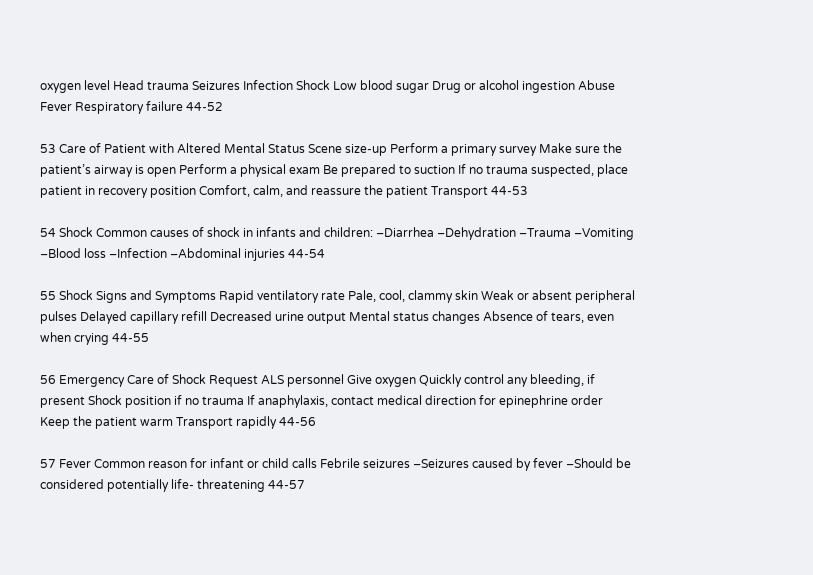oxygen level Head trauma Seizures Infection Shock Low blood sugar Drug or alcohol ingestion Abuse Fever Respiratory failure 44-52

53 Care of Patient with Altered Mental Status Scene size-up Perform a primary survey Make sure the patient’s airway is open Perform a physical exam Be prepared to suction If no trauma suspected, place patient in recovery position Comfort, calm, and reassure the patient Transport 44-53

54 Shock Common causes of shock in infants and children: –Diarrhea –Dehydration –Trauma –Vomiting –Blood loss –Infection –Abdominal injuries 44-54

55 Shock Signs and Symptoms Rapid ventilatory rate Pale, cool, clammy skin Weak or absent peripheral pulses Delayed capillary refill Decreased urine output Mental status changes Absence of tears, even when crying 44-55

56 Emergency Care of Shock Request ALS personnel Give oxygen Quickly control any bleeding, if present Shock position if no trauma If anaphylaxis, contact medical direction for epinephrine order Keep the patient warm Transport rapidly 44-56

57 Fever Common reason for infant or child calls Febrile seizures –Seizures caused by fever –Should be considered potentially life- threatening 44-57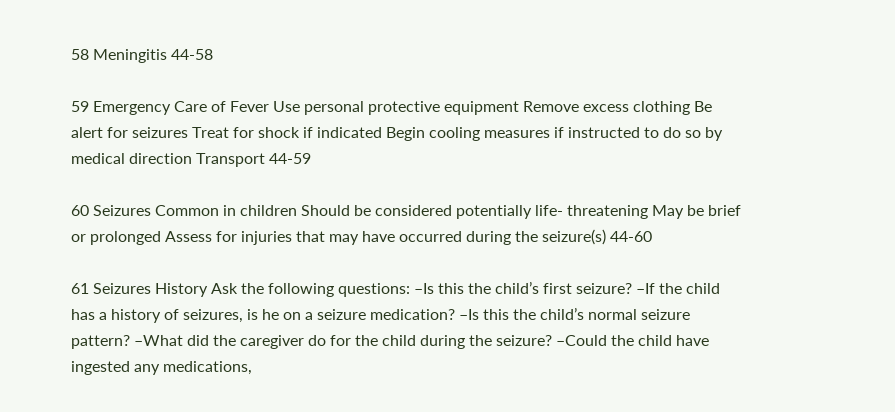58 Meningitis 44-58

59 Emergency Care of Fever Use personal protective equipment Remove excess clothing Be alert for seizures Treat for shock if indicated Begin cooling measures if instructed to do so by medical direction Transport 44-59

60 Seizures Common in children Should be considered potentially life- threatening May be brief or prolonged Assess for injuries that may have occurred during the seizure(s) 44-60

61 Seizures History Ask the following questions: –Is this the child’s first seizure? –If the child has a history of seizures, is he on a seizure medication? –Is this the child’s normal seizure pattern? –What did the caregiver do for the child during the seizure? –Could the child have ingested any medications,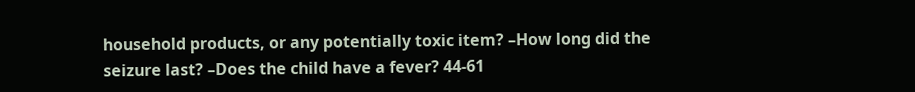household products, or any potentially toxic item? –How long did the seizure last? –Does the child have a fever? 44-61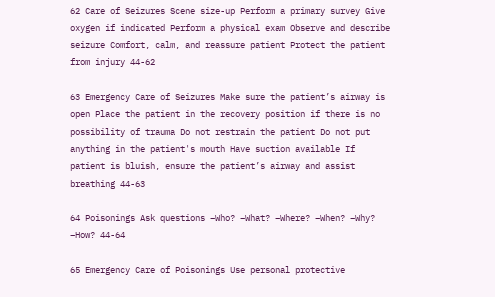62 Care of Seizures Scene size-up Perform a primary survey Give oxygen if indicated Perform a physical exam Observe and describe seizure Comfort, calm, and reassure patient Protect the patient from injury 44-62

63 Emergency Care of Seizures Make sure the patient’s airway is open Place the patient in the recovery position if there is no possibility of trauma Do not restrain the patient Do not put anything in the patient's mouth Have suction available If patient is bluish, ensure the patient’s airway and assist breathing 44-63

64 Poisonings Ask questions –Who? –What? –Where? –When? –Why? –How? 44-64

65 Emergency Care of Poisonings Use personal protective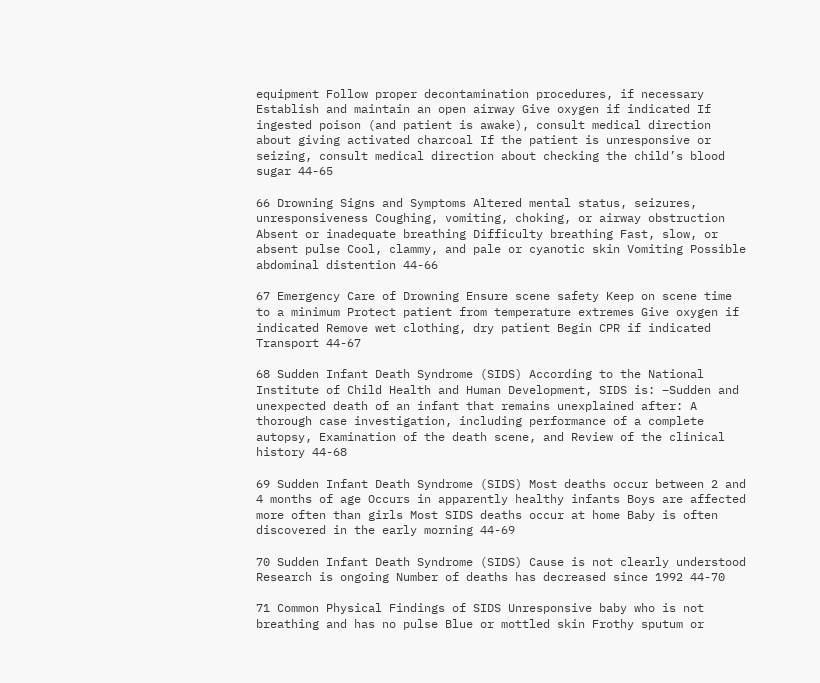equipment Follow proper decontamination procedures, if necessary Establish and maintain an open airway Give oxygen if indicated If ingested poison (and patient is awake), consult medical direction about giving activated charcoal If the patient is unresponsive or seizing, consult medical direction about checking the child’s blood sugar 44-65

66 Drowning Signs and Symptoms Altered mental status, seizures, unresponsiveness Coughing, vomiting, choking, or airway obstruction Absent or inadequate breathing Difficulty breathing Fast, slow, or absent pulse Cool, clammy, and pale or cyanotic skin Vomiting Possible abdominal distention 44-66

67 Emergency Care of Drowning Ensure scene safety Keep on scene time to a minimum Protect patient from temperature extremes Give oxygen if indicated Remove wet clothing, dry patient Begin CPR if indicated Transport 44-67

68 Sudden Infant Death Syndrome (SIDS) According to the National Institute of Child Health and Human Development, SIDS is: –Sudden and unexpected death of an infant that remains unexplained after: A thorough case investigation, including performance of a complete autopsy, Examination of the death scene, and Review of the clinical history 44-68

69 Sudden Infant Death Syndrome (SIDS) Most deaths occur between 2 and 4 months of age Occurs in apparently healthy infants Boys are affected more often than girls Most SIDS deaths occur at home Baby is often discovered in the early morning 44-69

70 Sudden Infant Death Syndrome (SIDS) Cause is not clearly understood Research is ongoing Number of deaths has decreased since 1992 44-70

71 Common Physical Findings of SIDS Unresponsive baby who is not breathing and has no pulse Blue or mottled skin Frothy sputum or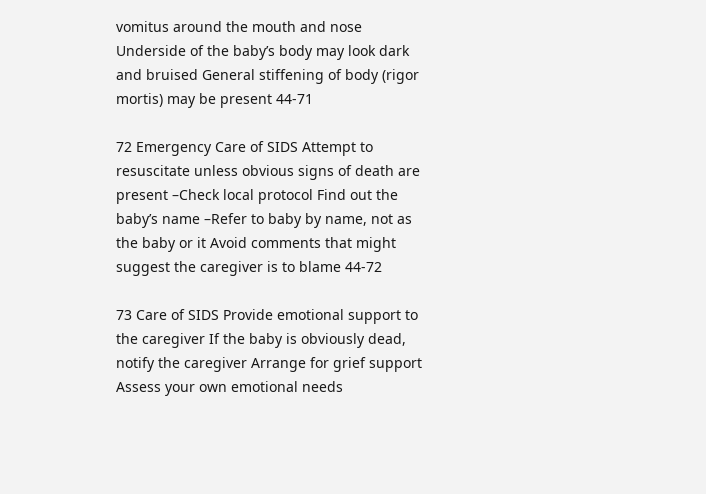vomitus around the mouth and nose Underside of the baby’s body may look dark and bruised General stiffening of body (rigor mortis) may be present 44-71

72 Emergency Care of SIDS Attempt to resuscitate unless obvious signs of death are present –Check local protocol Find out the baby’s name –Refer to baby by name, not as the baby or it Avoid comments that might suggest the caregiver is to blame 44-72

73 Care of SIDS Provide emotional support to the caregiver If the baby is obviously dead, notify the caregiver Arrange for grief support Assess your own emotional needs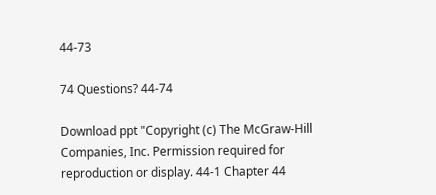44-73

74 Questions? 44-74

Download ppt "Copyright (c) The McGraw-Hill Companies, Inc. Permission required for reproduction or display. 44-1 Chapter 44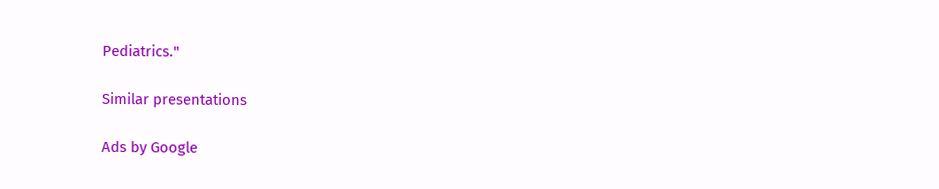Pediatrics."

Similar presentations

Ads by Google